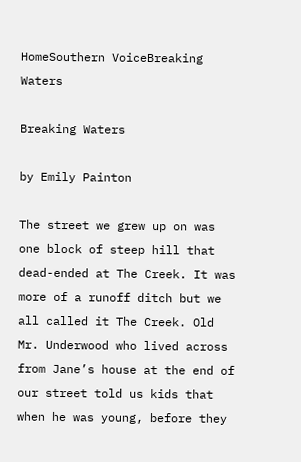HomeSouthern VoiceBreaking Waters

Breaking Waters

by Emily Painton

The street we grew up on was one block of steep hill that dead-ended at The Creek. It was more of a runoff ditch but we all called it The Creek. Old Mr. Underwood who lived across from Jane’s house at the end of our street told us kids that when he was young, before they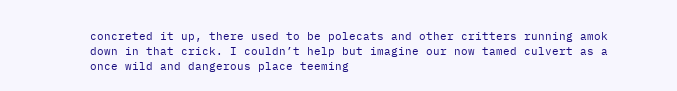concreted it up, there used to be polecats and other critters running amok down in that crick. I couldn’t help but imagine our now tamed culvert as a once wild and dangerous place teeming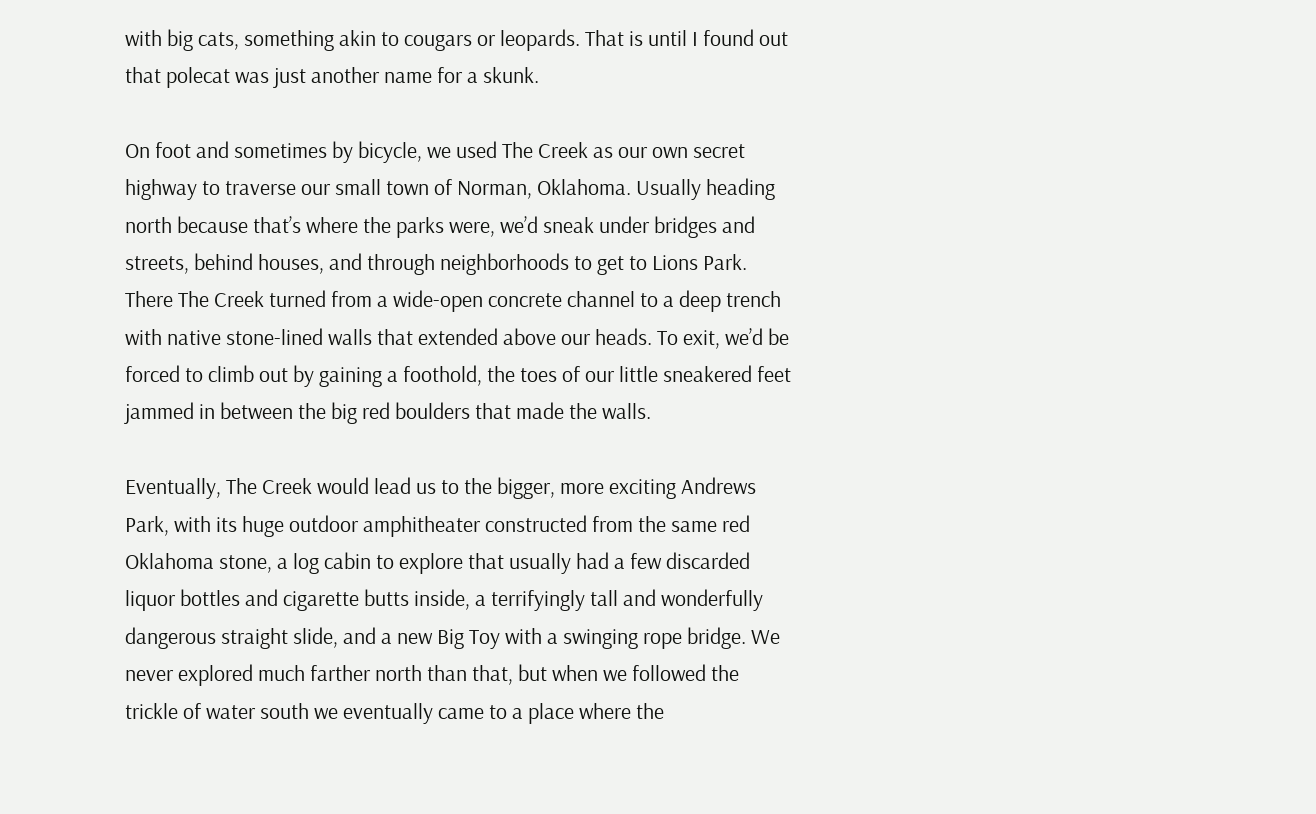with big cats, something akin to cougars or leopards. That is until I found out that polecat was just another name for a skunk.

On foot and sometimes by bicycle, we used The Creek as our own secret highway to traverse our small town of Norman, Oklahoma. Usually heading north because that’s where the parks were, we’d sneak under bridges and streets, behind houses, and through neighborhoods to get to Lions Park. There The Creek turned from a wide-open concrete channel to a deep trench with native stone-lined walls that extended above our heads. To exit, we’d be forced to climb out by gaining a foothold, the toes of our little sneakered feet jammed in between the big red boulders that made the walls.

Eventually, The Creek would lead us to the bigger, more exciting Andrews Park, with its huge outdoor amphitheater constructed from the same red Oklahoma stone, a log cabin to explore that usually had a few discarded liquor bottles and cigarette butts inside, a terrifyingly tall and wonderfully dangerous straight slide, and a new Big Toy with a swinging rope bridge. We never explored much farther north than that, but when we followed the trickle of water south we eventually came to a place where the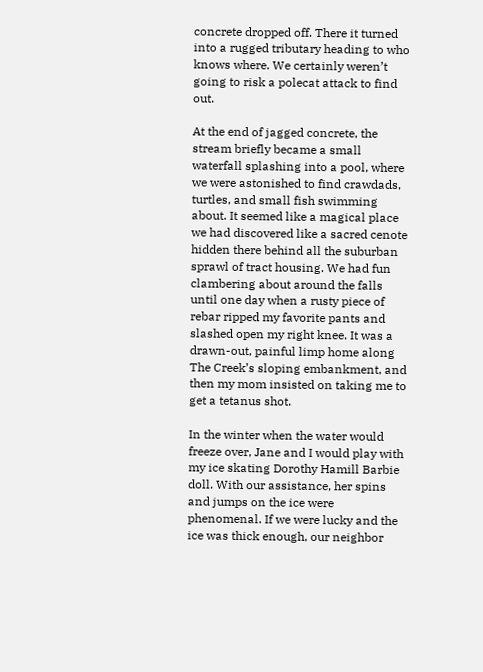concrete dropped off. There it turned into a rugged tributary heading to who knows where. We certainly weren’t going to risk a polecat attack to find out.

At the end of jagged concrete, the stream briefly became a small waterfall splashing into a pool, where we were astonished to find crawdads, turtles, and small fish swimming about. It seemed like a magical place we had discovered like a sacred cenote hidden there behind all the suburban sprawl of tract housing. We had fun clambering about around the falls until one day when a rusty piece of rebar ripped my favorite pants and slashed open my right knee. It was a drawn-out, painful limp home along The Creek’s sloping embankment, and then my mom insisted on taking me to get a tetanus shot.

In the winter when the water would freeze over, Jane and I would play with my ice skating Dorothy Hamill Barbie doll. With our assistance, her spins and jumps on the ice were phenomenal. If we were lucky and the ice was thick enough, our neighbor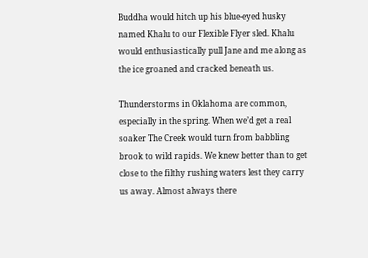Buddha would hitch up his blue-eyed husky named Khalu to our Flexible Flyer sled. Khalu would enthusiastically pull Jane and me along as the ice groaned and cracked beneath us.

Thunderstorms in Oklahoma are common, especially in the spring. When we’d get a real soaker The Creek would turn from babbling brook to wild rapids. We knew better than to get close to the filthy rushing waters lest they carry us away. Almost always there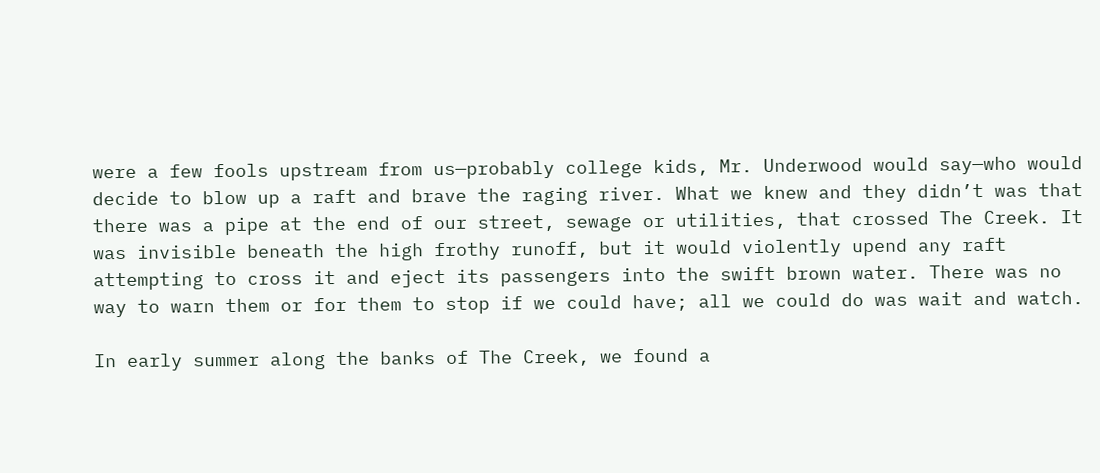were a few fools upstream from us—probably college kids, Mr. Underwood would say—who would decide to blow up a raft and brave the raging river. What we knew and they didn’t was that there was a pipe at the end of our street, sewage or utilities, that crossed The Creek. It was invisible beneath the high frothy runoff, but it would violently upend any raft attempting to cross it and eject its passengers into the swift brown water. There was no way to warn them or for them to stop if we could have; all we could do was wait and watch.

In early summer along the banks of The Creek, we found a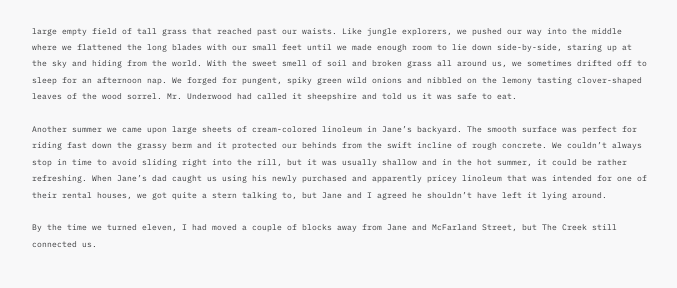large empty field of tall grass that reached past our waists. Like jungle explorers, we pushed our way into the middle where we flattened the long blades with our small feet until we made enough room to lie down side-by-side, staring up at the sky and hiding from the world. With the sweet smell of soil and broken grass all around us, we sometimes drifted off to sleep for an afternoon nap. We forged for pungent, spiky green wild onions and nibbled on the lemony tasting clover-shaped leaves of the wood sorrel. Mr. Underwood had called it sheepshire and told us it was safe to eat.

Another summer we came upon large sheets of cream-colored linoleum in Jane’s backyard. The smooth surface was perfect for riding fast down the grassy berm and it protected our behinds from the swift incline of rough concrete. We couldn’t always stop in time to avoid sliding right into the rill, but it was usually shallow and in the hot summer, it could be rather refreshing. When Jane’s dad caught us using his newly purchased and apparently pricey linoleum that was intended for one of their rental houses, we got quite a stern talking to, but Jane and I agreed he shouldn’t have left it lying around.

By the time we turned eleven, I had moved a couple of blocks away from Jane and McFarland Street, but The Creek still connected us.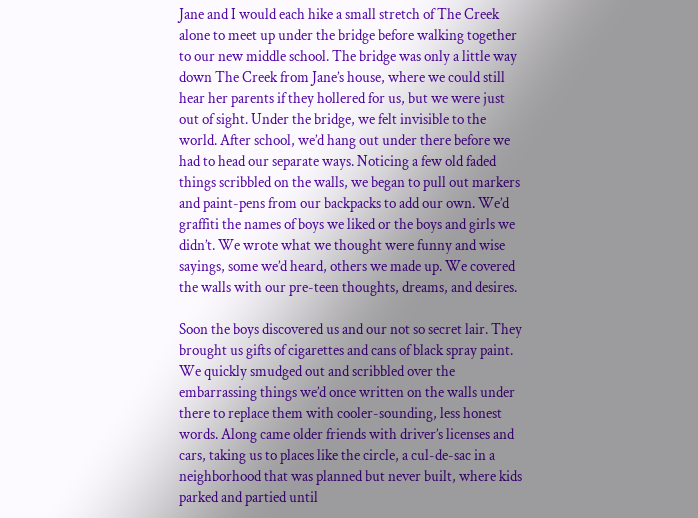Jane and I would each hike a small stretch of The Creek alone to meet up under the bridge before walking together to our new middle school. The bridge was only a little way down The Creek from Jane’s house, where we could still hear her parents if they hollered for us, but we were just out of sight. Under the bridge, we felt invisible to the world. After school, we’d hang out under there before we had to head our separate ways. Noticing a few old faded things scribbled on the walls, we began to pull out markers and paint-pens from our backpacks to add our own. We’d graffiti the names of boys we liked or the boys and girls we didn’t. We wrote what we thought were funny and wise sayings, some we’d heard, others we made up. We covered the walls with our pre-teen thoughts, dreams, and desires.

Soon the boys discovered us and our not so secret lair. They brought us gifts of cigarettes and cans of black spray paint. We quickly smudged out and scribbled over the embarrassing things we’d once written on the walls under there to replace them with cooler-sounding, less honest words. Along came older friends with driver’s licenses and cars, taking us to places like the circle, a cul-de-sac in a neighborhood that was planned but never built, where kids parked and partied until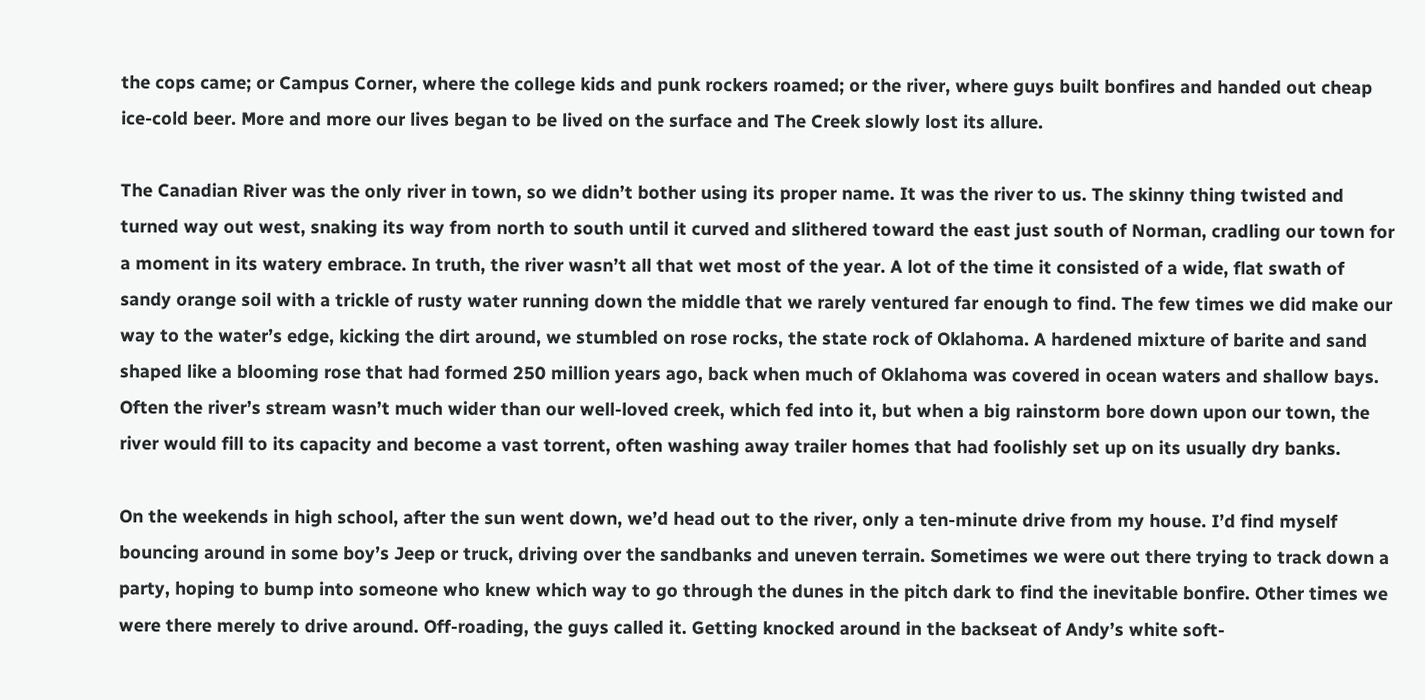the cops came; or Campus Corner, where the college kids and punk rockers roamed; or the river, where guys built bonfires and handed out cheap ice-cold beer. More and more our lives began to be lived on the surface and The Creek slowly lost its allure.

The Canadian River was the only river in town, so we didn’t bother using its proper name. It was the river to us. The skinny thing twisted and turned way out west, snaking its way from north to south until it curved and slithered toward the east just south of Norman, cradling our town for a moment in its watery embrace. In truth, the river wasn’t all that wet most of the year. A lot of the time it consisted of a wide, flat swath of sandy orange soil with a trickle of rusty water running down the middle that we rarely ventured far enough to find. The few times we did make our way to the water’s edge, kicking the dirt around, we stumbled on rose rocks, the state rock of Oklahoma. A hardened mixture of barite and sand shaped like a blooming rose that had formed 250 million years ago, back when much of Oklahoma was covered in ocean waters and shallow bays. Often the river’s stream wasn’t much wider than our well-loved creek, which fed into it, but when a big rainstorm bore down upon our town, the river would fill to its capacity and become a vast torrent, often washing away trailer homes that had foolishly set up on its usually dry banks.

On the weekends in high school, after the sun went down, we’d head out to the river, only a ten-minute drive from my house. I’d find myself bouncing around in some boy’s Jeep or truck, driving over the sandbanks and uneven terrain. Sometimes we were out there trying to track down a party, hoping to bump into someone who knew which way to go through the dunes in the pitch dark to find the inevitable bonfire. Other times we were there merely to drive around. Off-roading, the guys called it. Getting knocked around in the backseat of Andy’s white soft-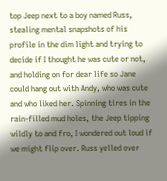top Jeep next to a boy named Russ, stealing mental snapshots of his profile in the dim light and trying to decide if I thought he was cute or not, and holding on for dear life so Jane could hang out with Andy, who was cute and who liked her. Spinning tires in the rain-filled mud holes, the Jeep tipping wildly to and fro, I wondered out loud if we might flip over. Russ yelled over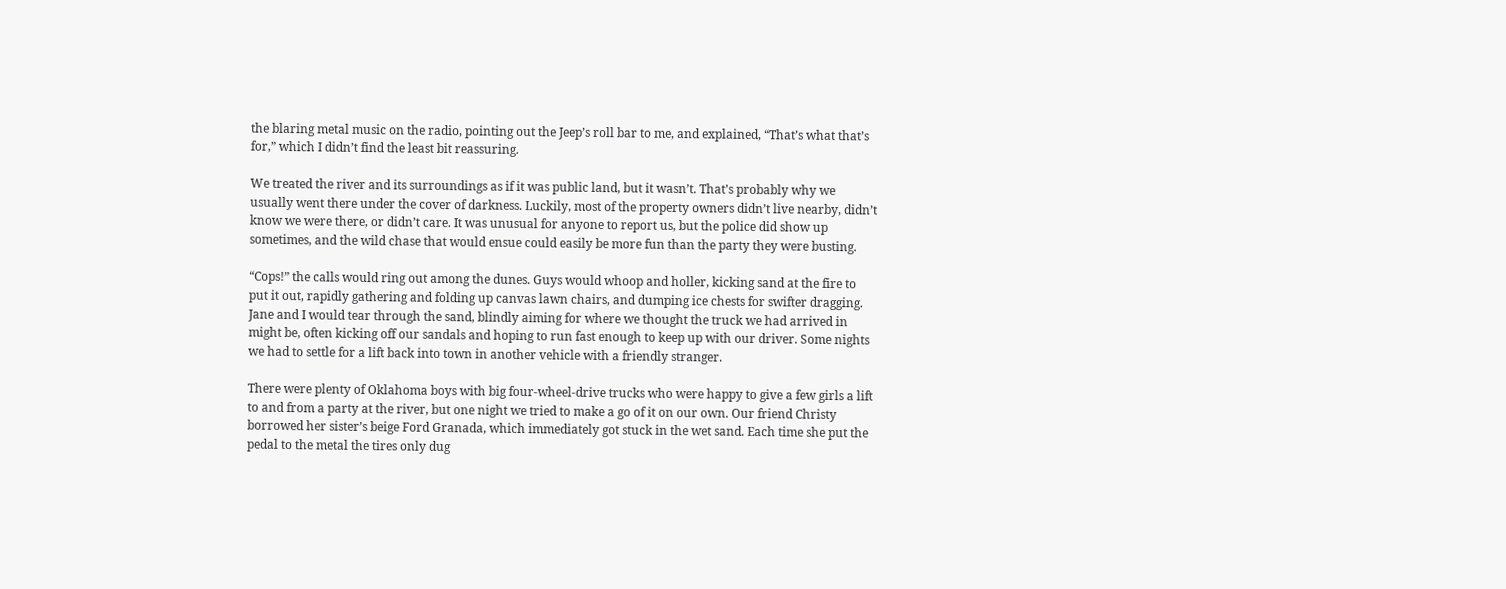the blaring metal music on the radio, pointing out the Jeep’s roll bar to me, and explained, “That’s what that’s for,” which I didn’t find the least bit reassuring.

We treated the river and its surroundings as if it was public land, but it wasn’t. That’s probably why we usually went there under the cover of darkness. Luckily, most of the property owners didn’t live nearby, didn’t know we were there, or didn’t care. It was unusual for anyone to report us, but the police did show up sometimes, and the wild chase that would ensue could easily be more fun than the party they were busting.

“Cops!” the calls would ring out among the dunes. Guys would whoop and holler, kicking sand at the fire to put it out, rapidly gathering and folding up canvas lawn chairs, and dumping ice chests for swifter dragging. Jane and I would tear through the sand, blindly aiming for where we thought the truck we had arrived in might be, often kicking off our sandals and hoping to run fast enough to keep up with our driver. Some nights we had to settle for a lift back into town in another vehicle with a friendly stranger.

There were plenty of Oklahoma boys with big four-wheel-drive trucks who were happy to give a few girls a lift to and from a party at the river, but one night we tried to make a go of it on our own. Our friend Christy borrowed her sister’s beige Ford Granada, which immediately got stuck in the wet sand. Each time she put the pedal to the metal the tires only dug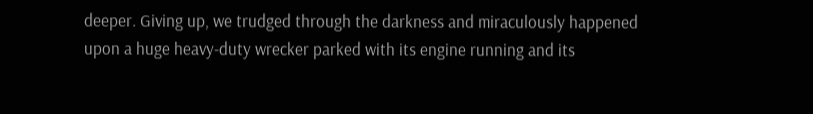deeper. Giving up, we trudged through the darkness and miraculously happened upon a huge heavy-duty wrecker parked with its engine running and its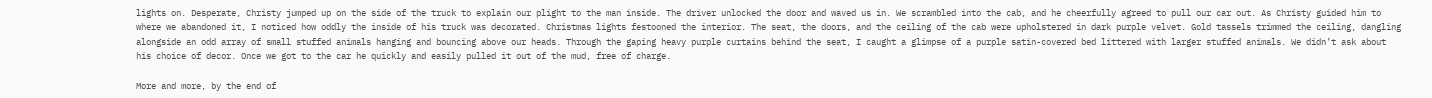lights on. Desperate, Christy jumped up on the side of the truck to explain our plight to the man inside. The driver unlocked the door and waved us in. We scrambled into the cab, and he cheerfully agreed to pull our car out. As Christy guided him to where we abandoned it, I noticed how oddly the inside of his truck was decorated. Christmas lights festooned the interior. The seat, the doors, and the ceiling of the cab were upholstered in dark purple velvet. Gold tassels trimmed the ceiling, dangling alongside an odd array of small stuffed animals hanging and bouncing above our heads. Through the gaping heavy purple curtains behind the seat, I caught a glimpse of a purple satin-covered bed littered with larger stuffed animals. We didn’t ask about his choice of decor. Once we got to the car he quickly and easily pulled it out of the mud, free of charge.

More and more, by the end of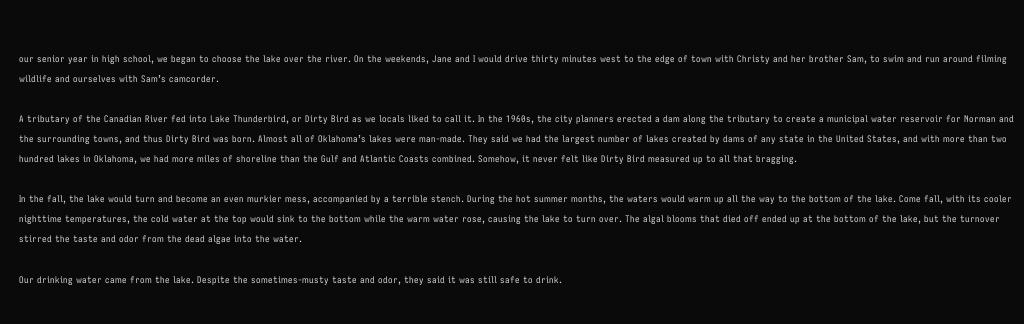our senior year in high school, we began to choose the lake over the river. On the weekends, Jane and I would drive thirty minutes west to the edge of town with Christy and her brother Sam, to swim and run around filming wildlife and ourselves with Sam’s camcorder.

A tributary of the Canadian River fed into Lake Thunderbird, or Dirty Bird as we locals liked to call it. In the 1960s, the city planners erected a dam along the tributary to create a municipal water reservoir for Norman and the surrounding towns, and thus Dirty Bird was born. Almost all of Oklahoma’s lakes were man-made. They said we had the largest number of lakes created by dams of any state in the United States, and with more than two hundred lakes in Oklahoma, we had more miles of shoreline than the Gulf and Atlantic Coasts combined. Somehow, it never felt like Dirty Bird measured up to all that bragging.

In the fall, the lake would turn and become an even murkier mess, accompanied by a terrible stench. During the hot summer months, the waters would warm up all the way to the bottom of the lake. Come fall, with its cooler nighttime temperatures, the cold water at the top would sink to the bottom while the warm water rose, causing the lake to turn over. The algal blooms that died off ended up at the bottom of the lake, but the turnover stirred the taste and odor from the dead algae into the water.

Our drinking water came from the lake. Despite the sometimes-musty taste and odor, they said it was still safe to drink.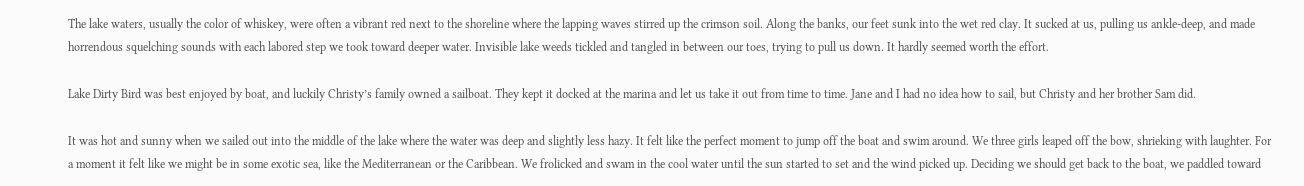The lake waters, usually the color of whiskey, were often a vibrant red next to the shoreline where the lapping waves stirred up the crimson soil. Along the banks, our feet sunk into the wet red clay. It sucked at us, pulling us ankle-deep, and made horrendous squelching sounds with each labored step we took toward deeper water. Invisible lake weeds tickled and tangled in between our toes, trying to pull us down. It hardly seemed worth the effort.

Lake Dirty Bird was best enjoyed by boat, and luckily Christy’s family owned a sailboat. They kept it docked at the marina and let us take it out from time to time. Jane and I had no idea how to sail, but Christy and her brother Sam did.

It was hot and sunny when we sailed out into the middle of the lake where the water was deep and slightly less hazy. It felt like the perfect moment to jump off the boat and swim around. We three girls leaped off the bow, shrieking with laughter. For a moment it felt like we might be in some exotic sea, like the Mediterranean or the Caribbean. We frolicked and swam in the cool water until the sun started to set and the wind picked up. Deciding we should get back to the boat, we paddled toward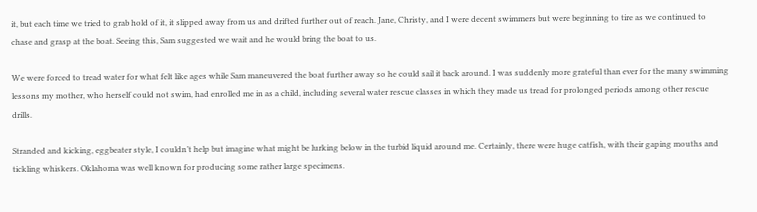it, but each time we tried to grab hold of it, it slipped away from us and drifted further out of reach. Jane, Christy, and I were decent swimmers but were beginning to tire as we continued to chase and grasp at the boat. Seeing this, Sam suggested we wait and he would bring the boat to us.

We were forced to tread water for what felt like ages while Sam maneuvered the boat further away so he could sail it back around. I was suddenly more grateful than ever for the many swimming lessons my mother, who herself could not swim, had enrolled me in as a child, including several water rescue classes in which they made us tread for prolonged periods among other rescue drills.

Stranded and kicking, eggbeater style, I couldn’t help but imagine what might be lurking below in the turbid liquid around me. Certainly, there were huge catfish, with their gaping mouths and tickling whiskers. Oklahoma was well known for producing some rather large specimens.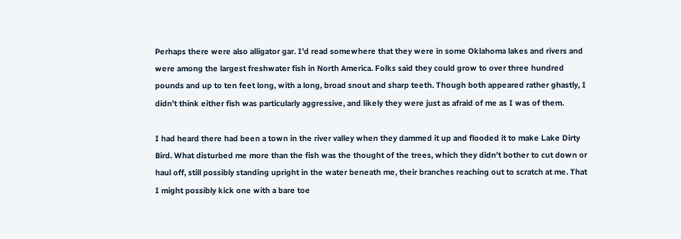Perhaps there were also alligator gar. I’d read somewhere that they were in some Oklahoma lakes and rivers and were among the largest freshwater fish in North America. Folks said they could grow to over three hundred pounds and up to ten feet long, with a long, broad snout and sharp teeth. Though both appeared rather ghastly, I didn’t think either fish was particularly aggressive, and likely they were just as afraid of me as I was of them.

I had heard there had been a town in the river valley when they dammed it up and flooded it to make Lake Dirty Bird. What disturbed me more than the fish was the thought of the trees, which they didn’t bother to cut down or haul off, still possibly standing upright in the water beneath me, their branches reaching out to scratch at me. That I might possibly kick one with a bare toe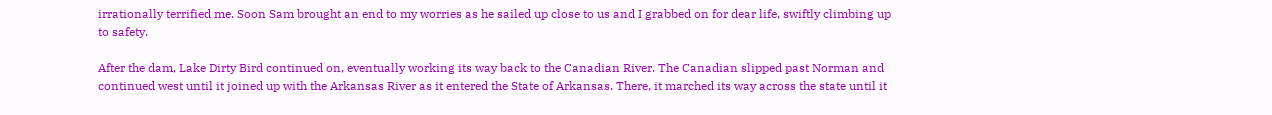irrationally terrified me. Soon Sam brought an end to my worries as he sailed up close to us and I grabbed on for dear life, swiftly climbing up to safety.

After the dam, Lake Dirty Bird continued on, eventually working its way back to the Canadian River. The Canadian slipped past Norman and continued west until it joined up with the Arkansas River as it entered the State of Arkansas. There, it marched its way across the state until it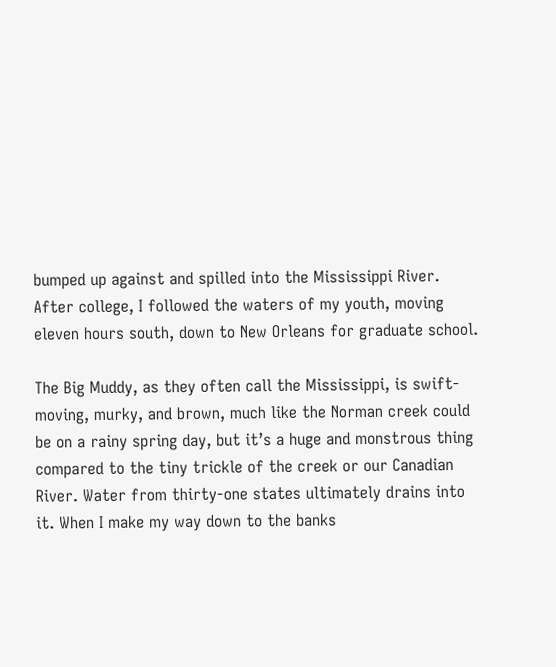bumped up against and spilled into the Mississippi River. After college, I followed the waters of my youth, moving eleven hours south, down to New Orleans for graduate school.

The Big Muddy, as they often call the Mississippi, is swift-moving, murky, and brown, much like the Norman creek could be on a rainy spring day, but it’s a huge and monstrous thing compared to the tiny trickle of the creek or our Canadian River. Water from thirty-one states ultimately drains into it. When I make my way down to the banks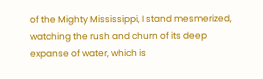of the Mighty Mississippi, I stand mesmerized, watching the rush and churn of its deep expanse of water, which is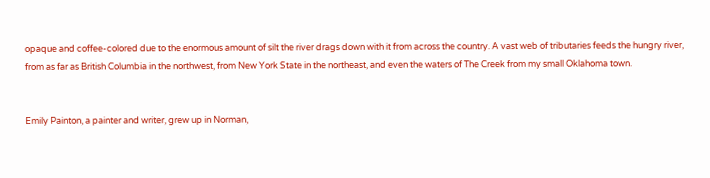opaque and coffee-colored due to the enormous amount of silt the river drags down with it from across the country. A vast web of tributaries feeds the hungry river, from as far as British Columbia in the northwest, from New York State in the northeast, and even the waters of The Creek from my small Oklahoma town.


Emily Painton, a painter and writer, grew up in Norman,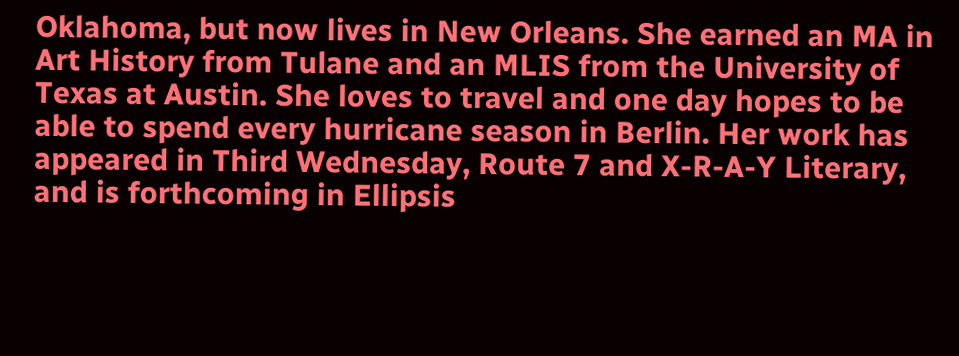Oklahoma, but now lives in New Orleans. She earned an MA in Art History from Tulane and an MLIS from the University of Texas at Austin. She loves to travel and one day hopes to be able to spend every hurricane season in Berlin. Her work has appeared in Third Wednesday, Route 7 and X-R-A-Y Literary, and is forthcoming in Ellipsis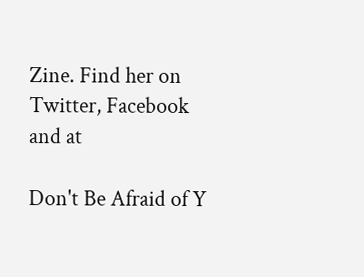Zine. Find her on Twitter, Facebook and at

Don't Be Afraid of Y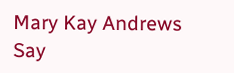Mary Kay Andrews Say